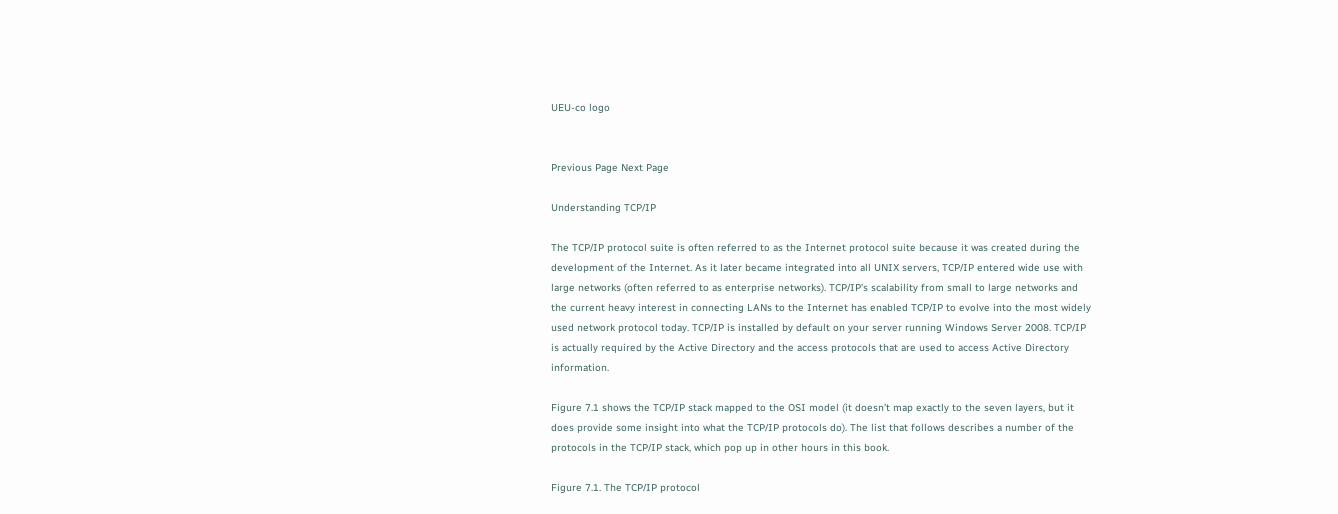UEU-co logo


Previous Page Next Page

Understanding TCP/IP

The TCP/IP protocol suite is often referred to as the Internet protocol suite because it was created during the development of the Internet. As it later became integrated into all UNIX servers, TCP/IP entered wide use with large networks (often referred to as enterprise networks). TCP/IP’s scalability from small to large networks and the current heavy interest in connecting LANs to the Internet has enabled TCP/IP to evolve into the most widely used network protocol today. TCP/IP is installed by default on your server running Windows Server 2008. TCP/IP is actually required by the Active Directory and the access protocols that are used to access Active Directory information.

Figure 7.1 shows the TCP/IP stack mapped to the OSI model (it doesn’t map exactly to the seven layers, but it does provide some insight into what the TCP/IP protocols do). The list that follows describes a number of the protocols in the TCP/IP stack, which pop up in other hours in this book.

Figure 7.1. The TCP/IP protocol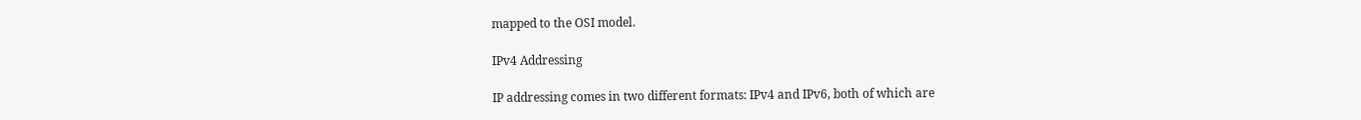mapped to the OSI model.

IPv4 Addressing

IP addressing comes in two different formats: IPv4 and IPv6, both of which are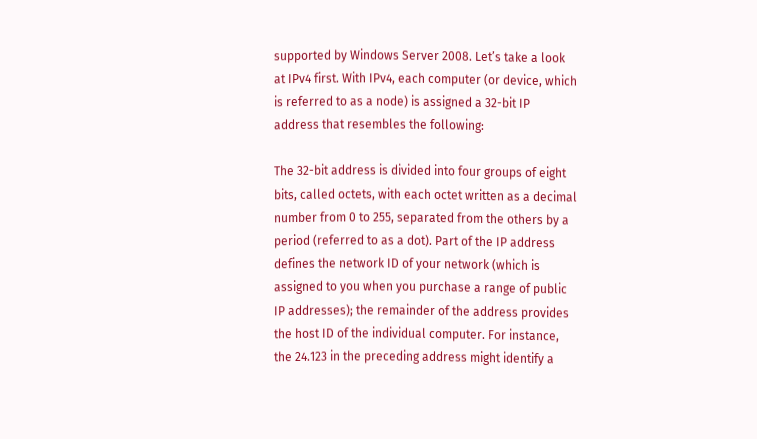supported by Windows Server 2008. Let’s take a look at IPv4 first. With IPv4, each computer (or device, which is referred to as a node) is assigned a 32-bit IP address that resembles the following:

The 32-bit address is divided into four groups of eight bits, called octets, with each octet written as a decimal number from 0 to 255, separated from the others by a period (referred to as a dot). Part of the IP address defines the network ID of your network (which is assigned to you when you purchase a range of public IP addresses); the remainder of the address provides the host ID of the individual computer. For instance, the 24.123 in the preceding address might identify a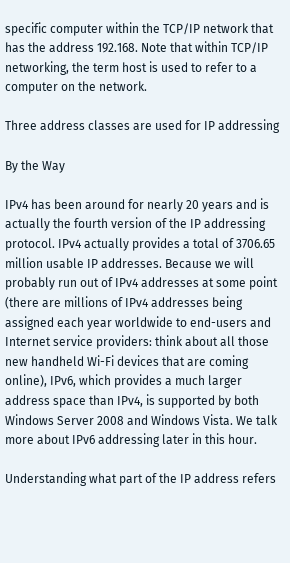specific computer within the TCP/IP network that has the address 192.168. Note that within TCP/IP networking, the term host is used to refer to a computer on the network.

Three address classes are used for IP addressing

By the Way

IPv4 has been around for nearly 20 years and is actually the fourth version of the IP addressing protocol. IPv4 actually provides a total of 3706.65 million usable IP addresses. Because we will probably run out of IPv4 addresses at some point (there are millions of IPv4 addresses being assigned each year worldwide to end-users and Internet service providers: think about all those new handheld Wi-Fi devices that are coming online), IPv6, which provides a much larger address space than IPv4, is supported by both Windows Server 2008 and Windows Vista. We talk more about IPv6 addressing later in this hour.

Understanding what part of the IP address refers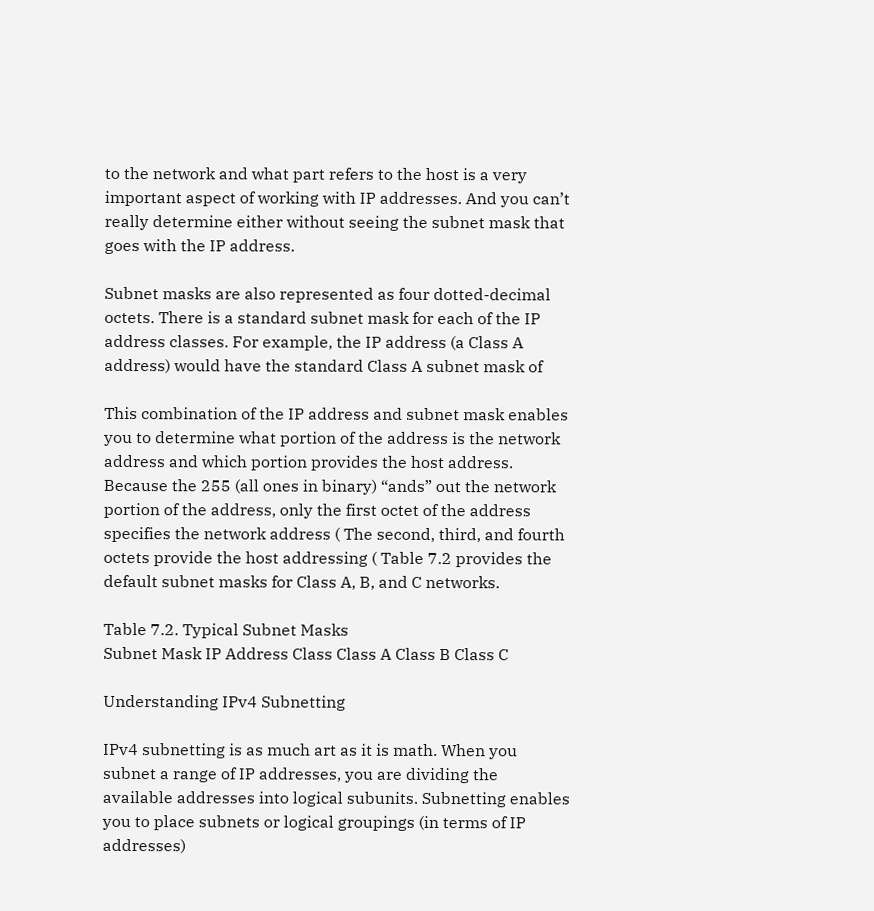to the network and what part refers to the host is a very important aspect of working with IP addresses. And you can’t really determine either without seeing the subnet mask that goes with the IP address.

Subnet masks are also represented as four dotted-decimal octets. There is a standard subnet mask for each of the IP address classes. For example, the IP address (a Class A address) would have the standard Class A subnet mask of

This combination of the IP address and subnet mask enables you to determine what portion of the address is the network address and which portion provides the host address. Because the 255 (all ones in binary) “ands” out the network portion of the address, only the first octet of the address specifies the network address ( The second, third, and fourth octets provide the host addressing ( Table 7.2 provides the default subnet masks for Class A, B, and C networks.

Table 7.2. Typical Subnet Masks
Subnet Mask IP Address Class Class A Class B Class C

Understanding IPv4 Subnetting

IPv4 subnetting is as much art as it is math. When you subnet a range of IP addresses, you are dividing the available addresses into logical subunits. Subnetting enables you to place subnets or logical groupings (in terms of IP addresses)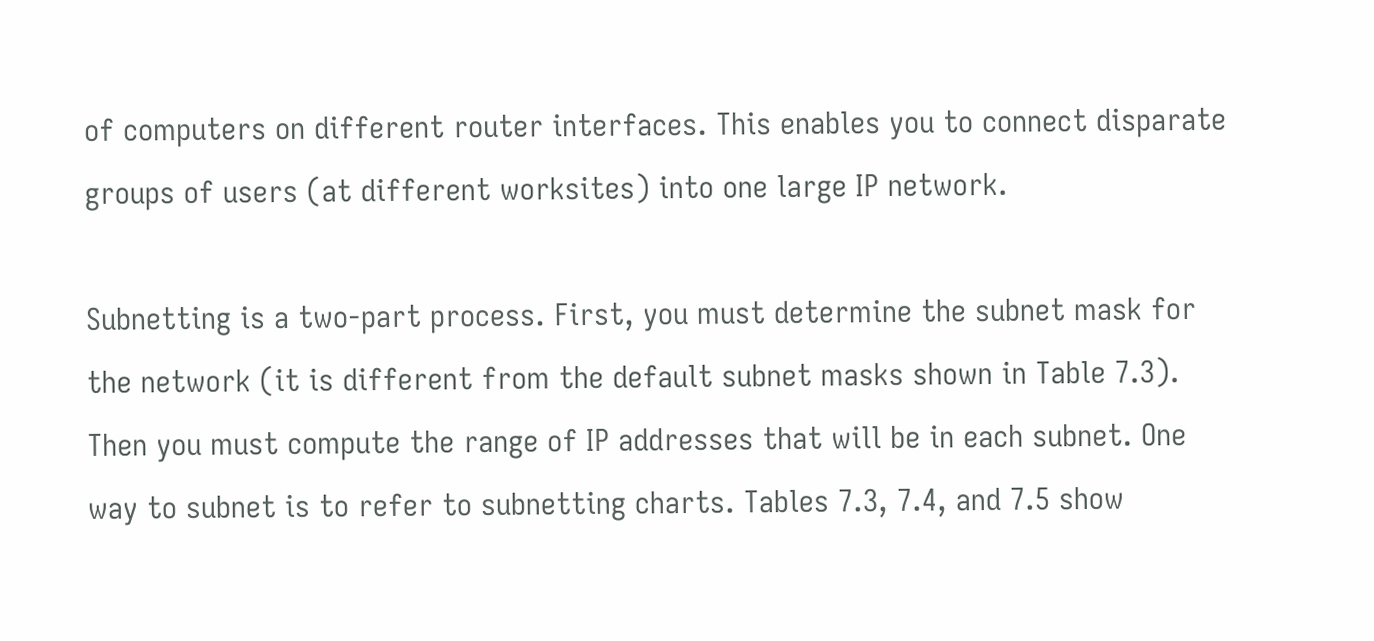of computers on different router interfaces. This enables you to connect disparate groups of users (at different worksites) into one large IP network.

Subnetting is a two-part process. First, you must determine the subnet mask for the network (it is different from the default subnet masks shown in Table 7.3). Then you must compute the range of IP addresses that will be in each subnet. One way to subnet is to refer to subnetting charts. Tables 7.3, 7.4, and 7.5 show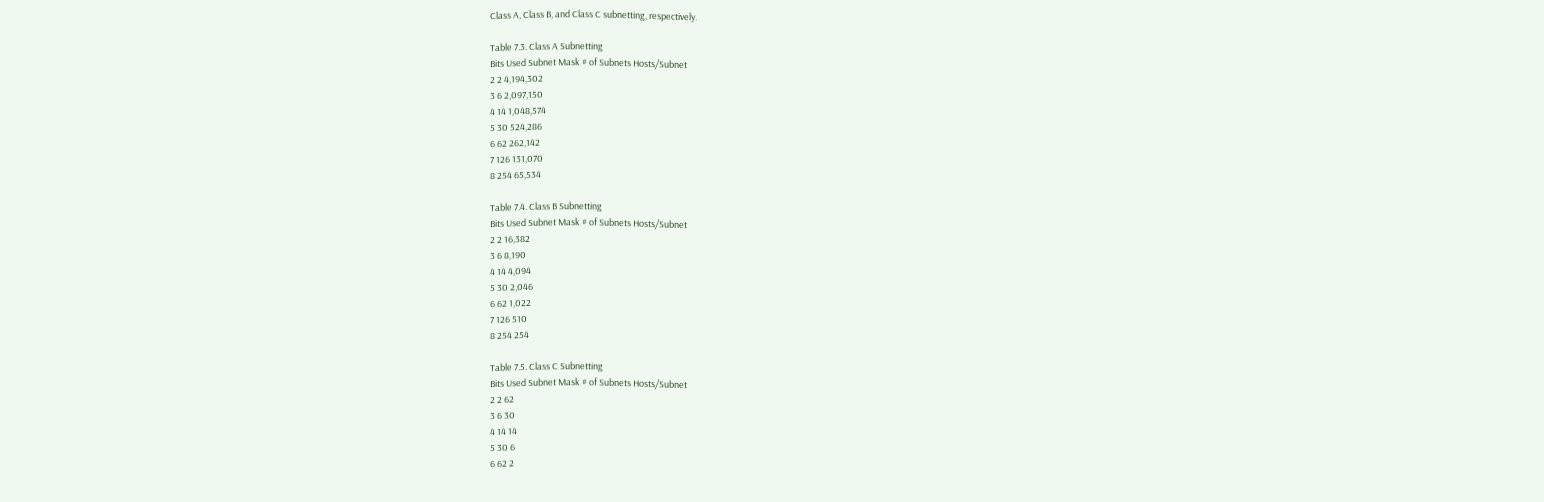Class A, Class B, and Class C subnetting, respectively.

Table 7.3. Class A Subnetting
Bits Used Subnet Mask # of Subnets Hosts/Subnet
2 2 4,194,302
3 6 2,097,150
4 14 1,048,574
5 30 524,286
6 62 262,142
7 126 131,070
8 254 65,534

Table 7.4. Class B Subnetting
Bits Used Subnet Mask # of Subnets Hosts/Subnet
2 2 16,382
3 6 8,190
4 14 4,094
5 30 2,046
6 62 1,022
7 126 510
8 254 254

Table 7.5. Class C Subnetting
Bits Used Subnet Mask # of Subnets Hosts/Subnet
2 2 62
3 6 30
4 14 14
5 30 6
6 62 2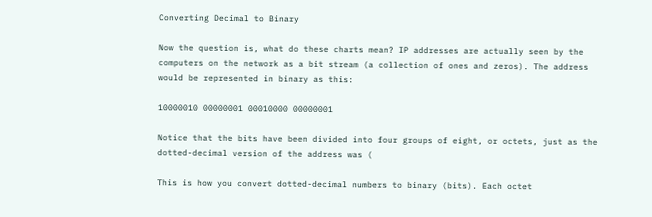Converting Decimal to Binary

Now the question is, what do these charts mean? IP addresses are actually seen by the computers on the network as a bit stream (a collection of ones and zeros). The address would be represented in binary as this:

10000010 00000001 00010000 00000001

Notice that the bits have been divided into four groups of eight, or octets, just as the dotted-decimal version of the address was (

This is how you convert dotted-decimal numbers to binary (bits). Each octet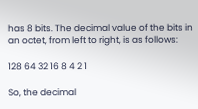has 8 bits. The decimal value of the bits in an octet, from left to right, is as follows:

128 64 32 16 8 4 2 1

So, the decimal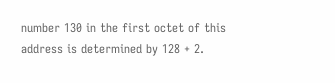number 130 in the first octet of this address is determined by 128 + 2.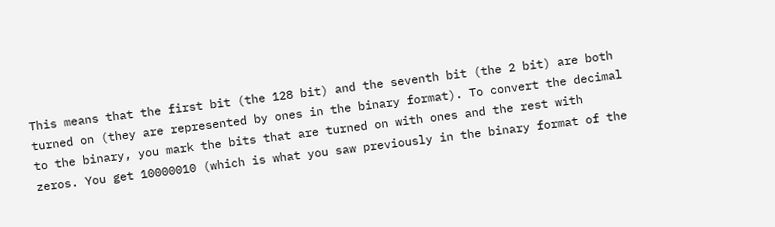This means that the first bit (the 128 bit) and the seventh bit (the 2 bit) are both turned on (they are represented by ones in the binary format). To convert the decimal to the binary, you mark the bits that are turned on with ones and the rest with zeros. You get 10000010 (which is what you saw previously in the binary format of the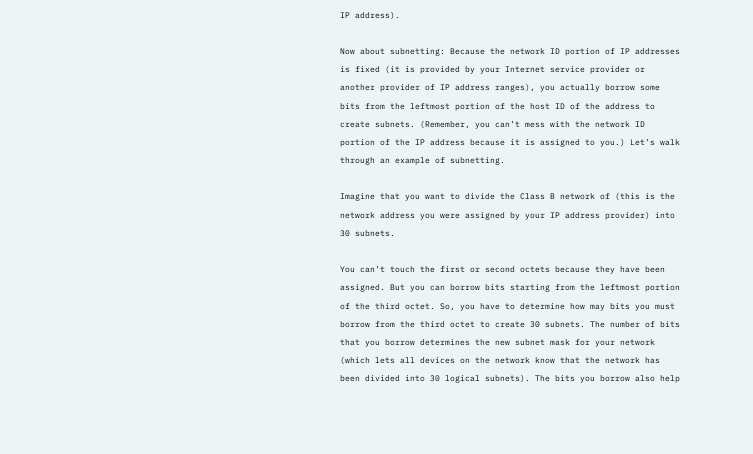IP address).

Now about subnetting: Because the network ID portion of IP addresses is fixed (it is provided by your Internet service provider or another provider of IP address ranges), you actually borrow some bits from the leftmost portion of the host ID of the address to create subnets. (Remember, you can’t mess with the network ID portion of the IP address because it is assigned to you.) Let’s walk through an example of subnetting.

Imagine that you want to divide the Class B network of (this is the network address you were assigned by your IP address provider) into 30 subnets.

You can’t touch the first or second octets because they have been assigned. But you can borrow bits starting from the leftmost portion of the third octet. So, you have to determine how may bits you must borrow from the third octet to create 30 subnets. The number of bits that you borrow determines the new subnet mask for your network (which lets all devices on the network know that the network has been divided into 30 logical subnets). The bits you borrow also help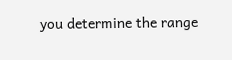you determine the range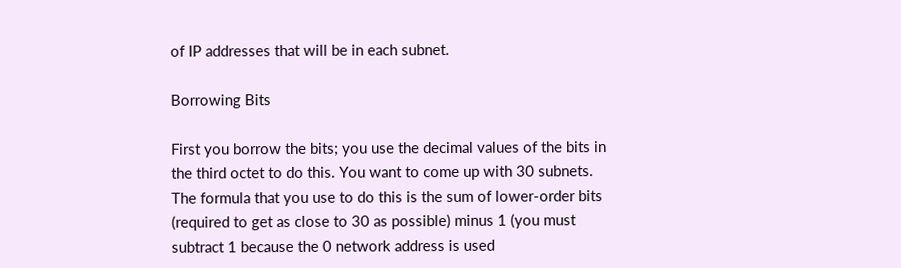of IP addresses that will be in each subnet.

Borrowing Bits

First you borrow the bits; you use the decimal values of the bits in the third octet to do this. You want to come up with 30 subnets. The formula that you use to do this is the sum of lower-order bits (required to get as close to 30 as possible) minus 1 (you must subtract 1 because the 0 network address is used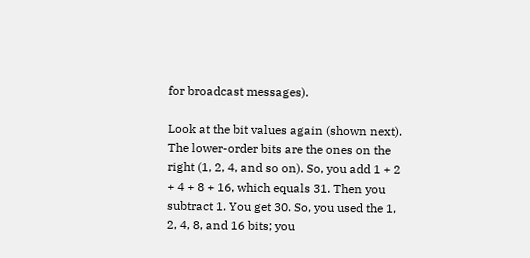for broadcast messages).

Look at the bit values again (shown next). The lower-order bits are the ones on the right (1, 2, 4, and so on). So, you add 1 + 2 + 4 + 8 + 16, which equals 31. Then you subtract 1. You get 30. So, you used the 1, 2, 4, 8, and 16 bits; you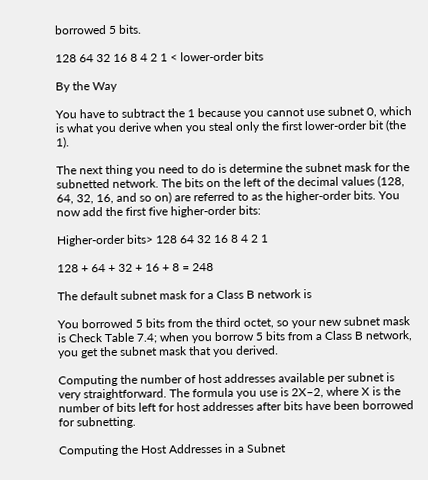borrowed 5 bits.

128 64 32 16 8 4 2 1 < lower-order bits

By the Way

You have to subtract the 1 because you cannot use subnet 0, which is what you derive when you steal only the first lower-order bit (the 1).

The next thing you need to do is determine the subnet mask for the subnetted network. The bits on the left of the decimal values (128, 64, 32, 16, and so on) are referred to as the higher-order bits. You now add the first five higher-order bits:

Higher-order bits> 128 64 32 16 8 4 2 1

128 + 64 + 32 + 16 + 8 = 248

The default subnet mask for a Class B network is

You borrowed 5 bits from the third octet, so your new subnet mask is Check Table 7.4; when you borrow 5 bits from a Class B network, you get the subnet mask that you derived.

Computing the number of host addresses available per subnet is very straightforward. The formula you use is 2X–2, where X is the number of bits left for host addresses after bits have been borrowed for subnetting.

Computing the Host Addresses in a Subnet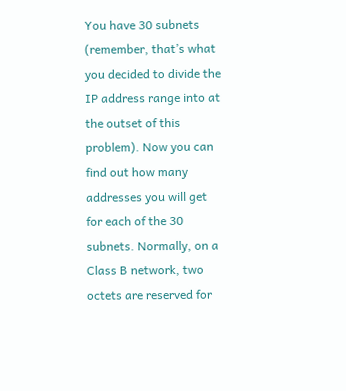You have 30 subnets (remember, that’s what you decided to divide the IP address range into at the outset of this problem). Now you can find out how many addresses you will get for each of the 30 subnets. Normally, on a Class B network, two octets are reserved for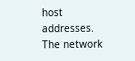host addresses. The network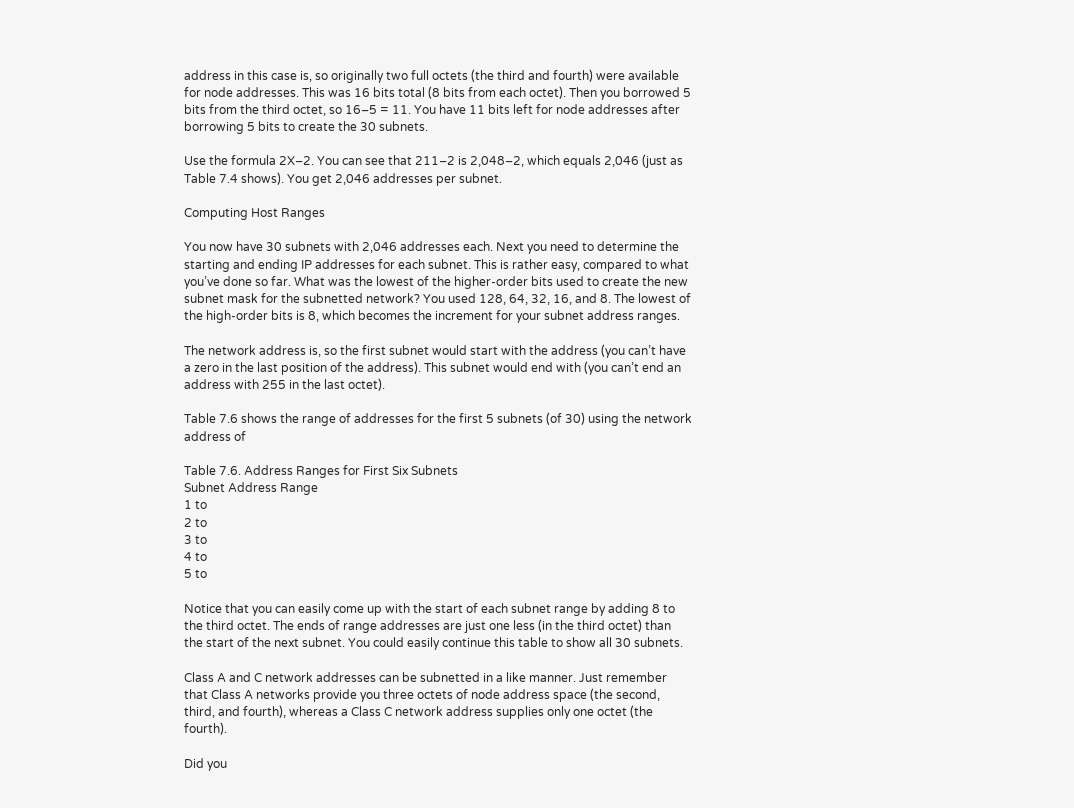address in this case is, so originally two full octets (the third and fourth) were available for node addresses. This was 16 bits total (8 bits from each octet). Then you borrowed 5 bits from the third octet, so 16–5 = 11. You have 11 bits left for node addresses after borrowing 5 bits to create the 30 subnets.

Use the formula 2X–2. You can see that 211–2 is 2,048–2, which equals 2,046 (just as Table 7.4 shows). You get 2,046 addresses per subnet.

Computing Host Ranges

You now have 30 subnets with 2,046 addresses each. Next you need to determine the starting and ending IP addresses for each subnet. This is rather easy, compared to what you’ve done so far. What was the lowest of the higher-order bits used to create the new subnet mask for the subnetted network? You used 128, 64, 32, 16, and 8. The lowest of the high-order bits is 8, which becomes the increment for your subnet address ranges.

The network address is, so the first subnet would start with the address (you can’t have a zero in the last position of the address). This subnet would end with (you can’t end an address with 255 in the last octet).

Table 7.6 shows the range of addresses for the first 5 subnets (of 30) using the network address of

Table 7.6. Address Ranges for First Six Subnets
Subnet Address Range
1 to
2 to
3 to
4 to
5 to

Notice that you can easily come up with the start of each subnet range by adding 8 to the third octet. The ends of range addresses are just one less (in the third octet) than the start of the next subnet. You could easily continue this table to show all 30 subnets.

Class A and C network addresses can be subnetted in a like manner. Just remember that Class A networks provide you three octets of node address space (the second, third, and fourth), whereas a Class C network address supplies only one octet (the fourth).

Did you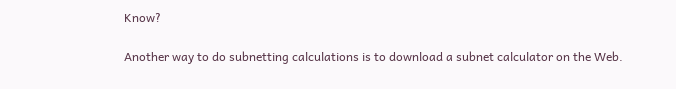Know?

Another way to do subnetting calculations is to download a subnet calculator on the Web.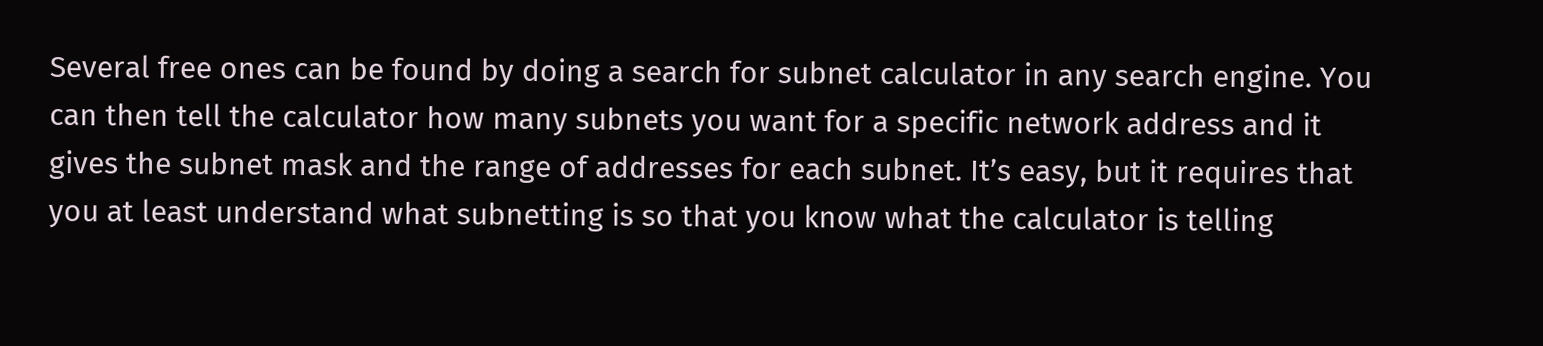Several free ones can be found by doing a search for subnet calculator in any search engine. You can then tell the calculator how many subnets you want for a specific network address and it gives the subnet mask and the range of addresses for each subnet. It’s easy, but it requires that you at least understand what subnetting is so that you know what the calculator is telling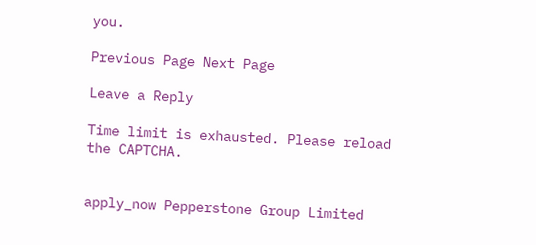you.

Previous Page Next Page

Leave a Reply

Time limit is exhausted. Please reload the CAPTCHA.


apply_now Pepperstone Group Limited